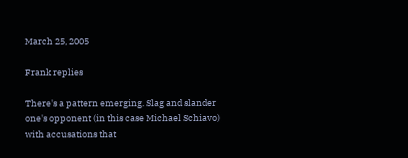March 25, 2005

Frank replies

There's a pattern emerging. Slag and slander one's opponent (in this case Michael Schiavo) with accusations that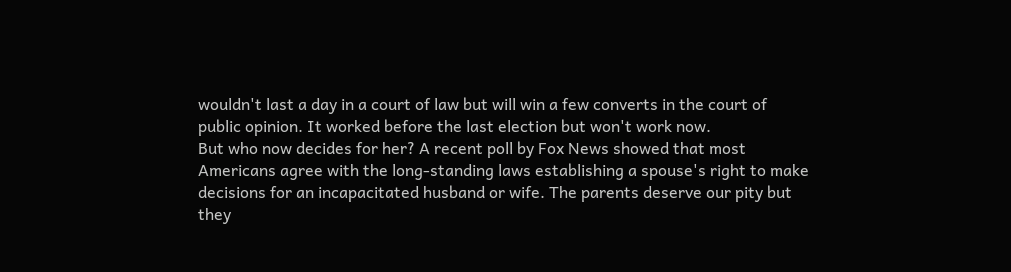wouldn't last a day in a court of law but will win a few converts in the court of public opinion. It worked before the last election but won't work now.
But who now decides for her? A recent poll by Fox News showed that most Americans agree with the long-standing laws establishing a spouse's right to make decisions for an incapacitated husband or wife. The parents deserve our pity but they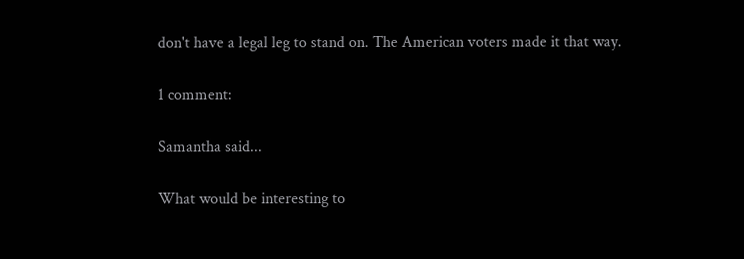don't have a legal leg to stand on. The American voters made it that way.

1 comment:

Samantha said...

What would be interesting to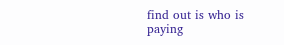find out is who is paying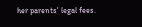her parents' legal fees.